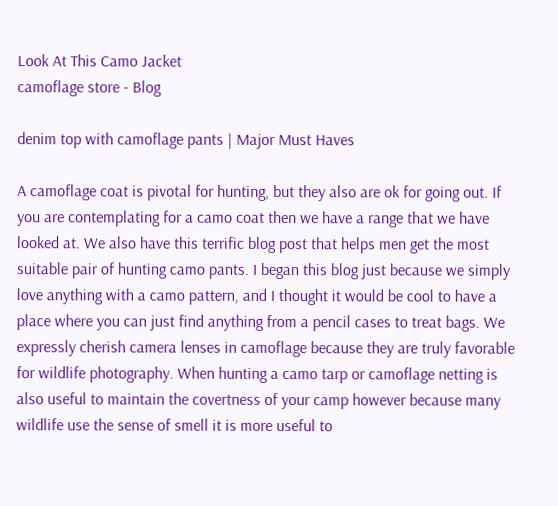Look At This Camo Jacket
camoflage store - Blog

denim top with camoflage pants | Major Must Haves

A camoflage coat is pivotal for hunting, but they also are ok for going out. If you are contemplating for a camo coat then we have a range that we have looked at. We also have this terrific blog post that helps men get the most suitable pair of hunting camo pants. I began this blog just because we simply love anything with a camo pattern, and I thought it would be cool to have a place where you can just find anything from a pencil cases to treat bags. We expressly cherish camera lenses in camoflage because they are truly favorable for wildlife photography. When hunting a camo tarp or camoflage netting is also useful to maintain the covertness of your camp however because many wildlife use the sense of smell it is more useful to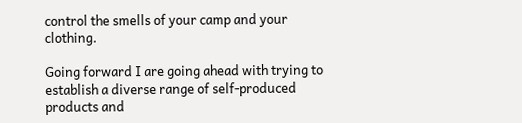control the smells of your camp and your clothing.

Going forward I are going ahead with trying to establish a diverse range of self-produced products and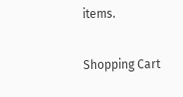items.

Shopping Cart